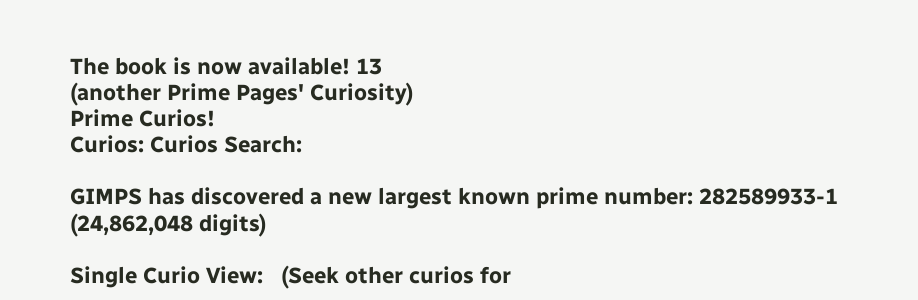The book is now available! 13
(another Prime Pages' Curiosity)
Prime Curios!
Curios: Curios Search:

GIMPS has discovered a new largest known prime number: 282589933-1 (24,862,048 digits)

Single Curio View:   (Seek other curios for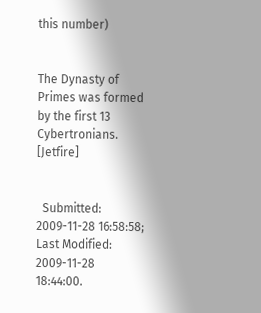this number)


The Dynasty of Primes was formed by the first 13 Cybertronians. [Jetfire]


  Submitted: 2009-11-28 16:58:58;   Last Modified: 2009-11-28 18:44:00.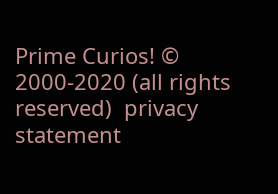Prime Curios! © 2000-2020 (all rights reserved)  privacy statement